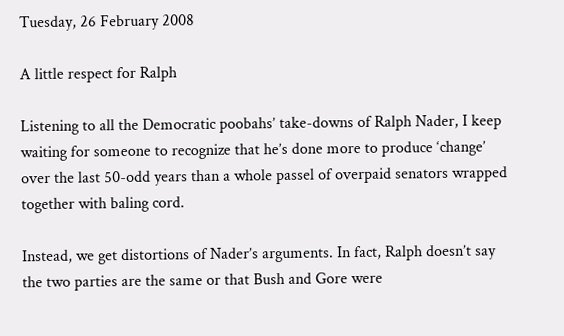Tuesday, 26 February 2008

A little respect for Ralph

Listening to all the Democratic poobahs’ take-downs of Ralph Nader, I keep waiting for someone to recognize that he’s done more to produce ‘change’ over the last 50-odd years than a whole passel of overpaid senators wrapped together with baling cord.

Instead, we get distortions of Nader’s arguments. In fact, Ralph doesn’t say the two parties are the same or that Bush and Gore were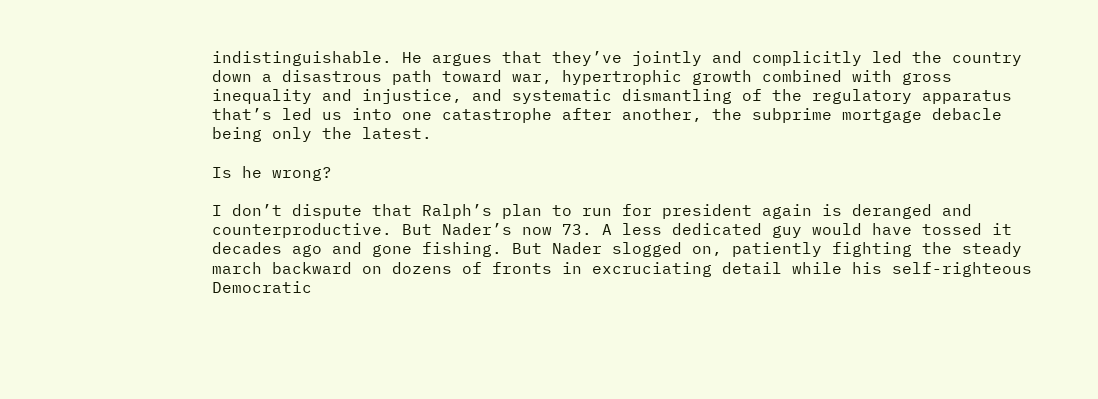indistinguishable. He argues that they’ve jointly and complicitly led the country down a disastrous path toward war, hypertrophic growth combined with gross inequality and injustice, and systematic dismantling of the regulatory apparatus that’s led us into one catastrophe after another, the subprime mortgage debacle being only the latest.

Is he wrong?

I don’t dispute that Ralph’s plan to run for president again is deranged and counterproductive. But Nader’s now 73. A less dedicated guy would have tossed it decades ago and gone fishing. But Nader slogged on, patiently fighting the steady march backward on dozens of fronts in excruciating detail while his self-righteous Democratic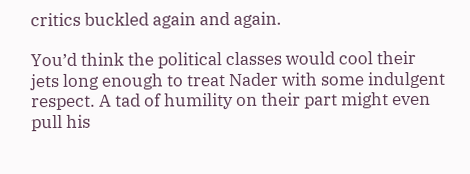critics buckled again and again.

You’d think the political classes would cool their jets long enough to treat Nader with some indulgent respect. A tad of humility on their part might even pull his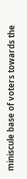miniscule base of voters towards the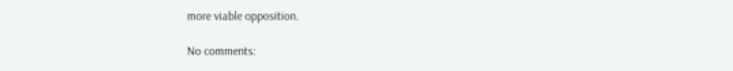more viable opposition.

No comments: